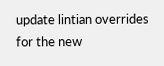update lintian overrides for the new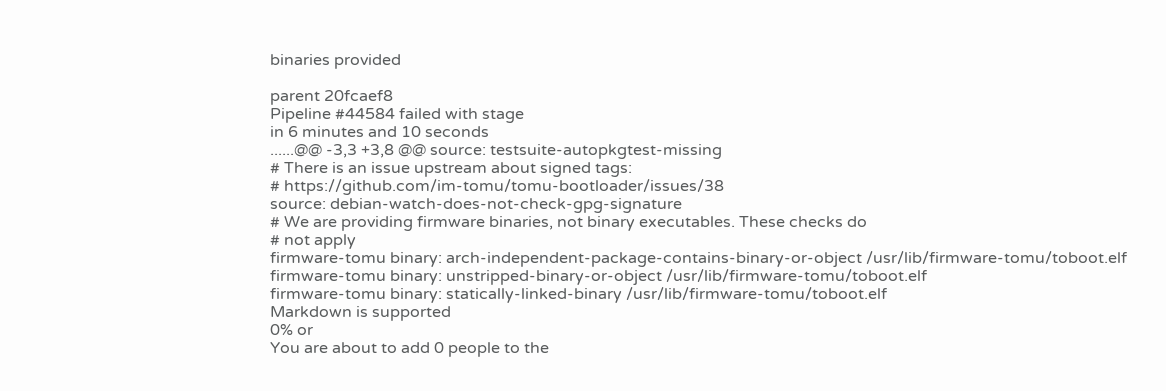binaries provided

parent 20fcaef8
Pipeline #44584 failed with stage
in 6 minutes and 10 seconds
......@@ -3,3 +3,8 @@ source: testsuite-autopkgtest-missing
# There is an issue upstream about signed tags:
# https://github.com/im-tomu/tomu-bootloader/issues/38
source: debian-watch-does-not-check-gpg-signature
# We are providing firmware binaries, not binary executables. These checks do
# not apply
firmware-tomu binary: arch-independent-package-contains-binary-or-object /usr/lib/firmware-tomu/toboot.elf
firmware-tomu binary: unstripped-binary-or-object /usr/lib/firmware-tomu/toboot.elf
firmware-tomu binary: statically-linked-binary /usr/lib/firmware-tomu/toboot.elf
Markdown is supported
0% or
You are about to add 0 people to the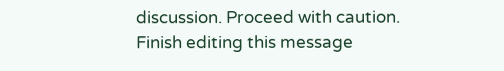discussion. Proceed with caution.
Finish editing this message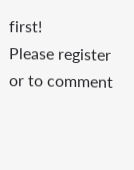first!
Please register or to comment